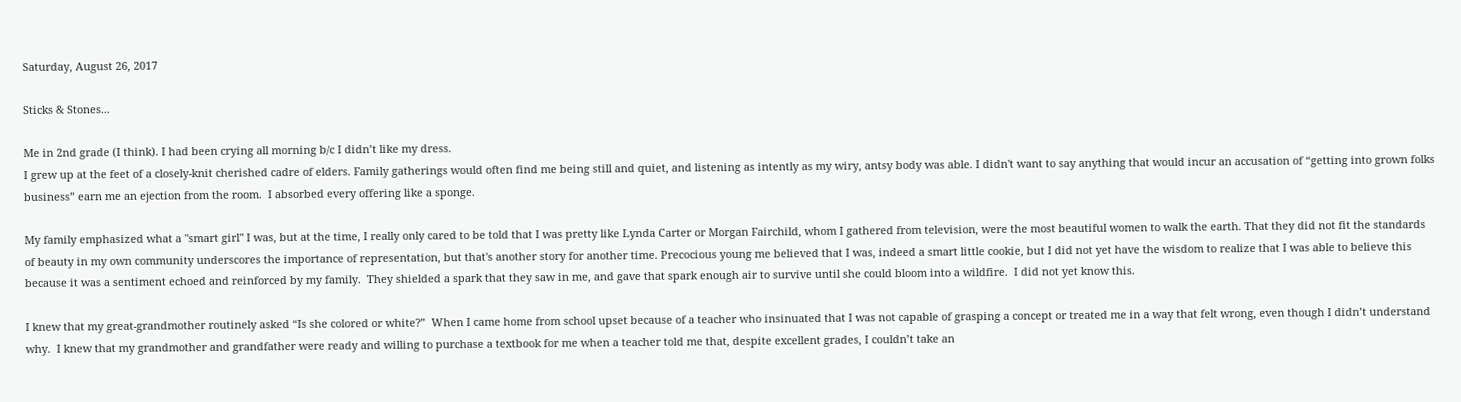Saturday, August 26, 2017

Sticks & Stones...

Me in 2nd grade (I think). I had been crying all morning b/c I didn’t like my dress.
I grew up at the feet of a closely-knit cherished cadre of elders. Family gatherings would often find me being still and quiet, and listening as intently as my wiry, antsy body was able. I didn't want to say anything that would incur an accusation of “getting into grown folks business” earn me an ejection from the room.  I absorbed every offering like a sponge.

My family emphasized what a "smart girl" I was, but at the time, I really only cared to be told that I was pretty like Lynda Carter or Morgan Fairchild, whom I gathered from television, were the most beautiful women to walk the earth. That they did not fit the standards of beauty in my own community underscores the importance of representation, but that's another story for another time. Precocious young me believed that I was, indeed a smart little cookie, but I did not yet have the wisdom to realize that I was able to believe this because it was a sentiment echoed and reinforced by my family.  They shielded a spark that they saw in me, and gave that spark enough air to survive until she could bloom into a wildfire.  I did not yet know this.

I knew that my great-grandmother routinely asked “Is she colored or white?”  When I came home from school upset because of a teacher who insinuated that I was not capable of grasping a concept or treated me in a way that felt wrong, even though I didn’t understand why.  I knew that my grandmother and grandfather were ready and willing to purchase a textbook for me when a teacher told me that, despite excellent grades, I couldn’t take an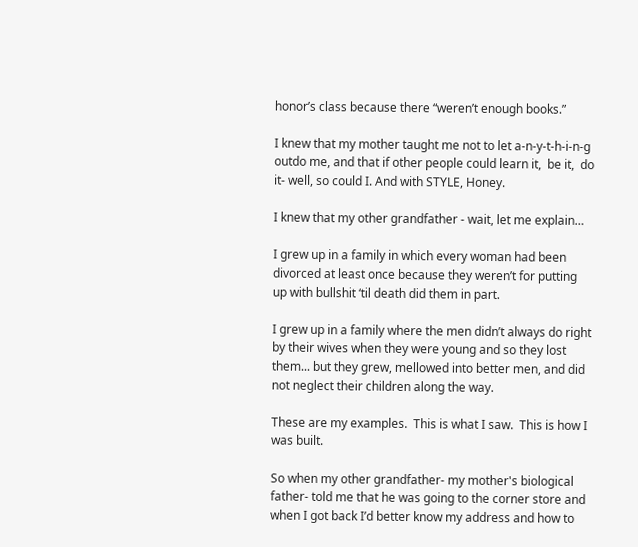honor’s class because there “weren’t enough books.”

I knew that my mother taught me not to let a-n-y-t-h-i-n-g outdo me, and that if other people could learn it,  be it,  do it- well, so could I. And with STYLE, Honey.

I knew that my other grandfather - wait, let me explain…

I grew up in a family in which every woman had been divorced at least once because they weren’t for putting up with bullshit ‘til death did them in part.

I grew up in a family where the men didn’t always do right by their wives when they were young and so they lost them... but they grew, mellowed into better men, and did not neglect their children along the way.

These are my examples.  This is what I saw.  This is how I was built.

So when my other grandfather- my mother's biological father- told me that he was going to the corner store and when I got back I’d better know my address and how to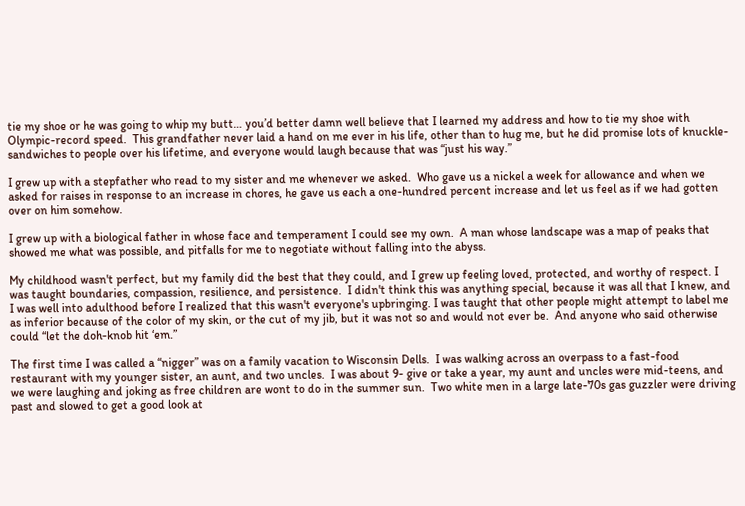tie my shoe or he was going to whip my butt… you’d better damn well believe that I learned my address and how to tie my shoe with Olympic-record speed.  This grandfather never laid a hand on me ever in his life, other than to hug me, but he did promise lots of knuckle-sandwiches to people over his lifetime, and everyone would laugh because that was “just his way.”

I grew up with a stepfather who read to my sister and me whenever we asked.  Who gave us a nickel a week for allowance and when we asked for raises in response to an increase in chores, he gave us each a one-hundred percent increase and let us feel as if we had gotten over on him somehow.

I grew up with a biological father in whose face and temperament I could see my own.  A man whose landscape was a map of peaks that showed me what was possible, and pitfalls for me to negotiate without falling into the abyss.

My childhood wasn't perfect, but my family did the best that they could, and I grew up feeling loved, protected, and worthy of respect. I was taught boundaries, compassion, resilience, and persistence.  I didn't think this was anything special, because it was all that I knew, and I was well into adulthood before I realized that this wasn't everyone's upbringing. I was taught that other people might attempt to label me as inferior because of the color of my skin, or the cut of my jib, but it was not so and would not ever be.  And anyone who said otherwise could “let the doh-knob hit ‘em.”

The first time I was called a “nigger” was on a family vacation to Wisconsin Dells.  I was walking across an overpass to a fast-food restaurant with my younger sister, an aunt, and two uncles.  I was about 9- give or take a year, my aunt and uncles were mid-teens, and we were laughing and joking as free children are wont to do in the summer sun.  Two white men in a large late-70s gas guzzler were driving past and slowed to get a good look at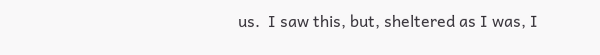us.  I saw this, but, sheltered as I was, I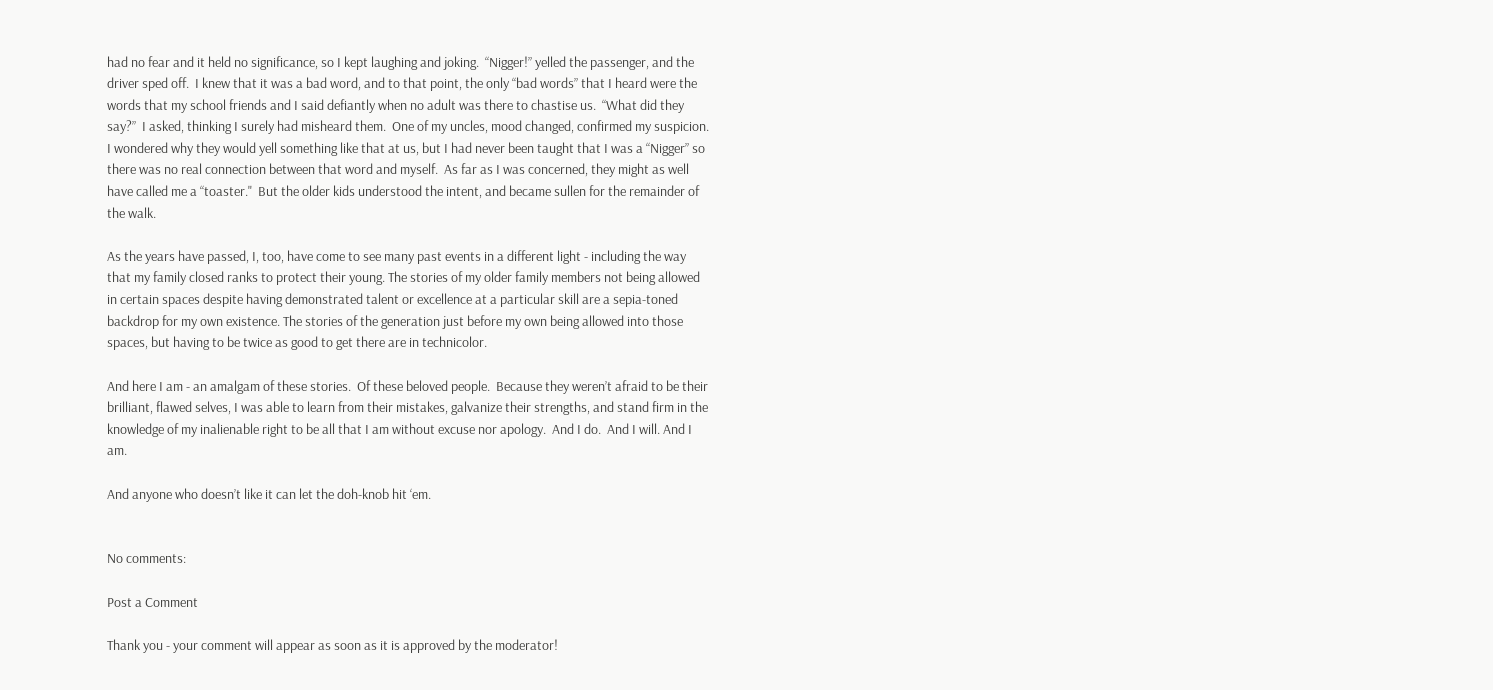had no fear and it held no significance, so I kept laughing and joking.  “Nigger!” yelled the passenger, and the driver sped off.  I knew that it was a bad word, and to that point, the only “bad words” that I heard were the words that my school friends and I said defiantly when no adult was there to chastise us.  “What did they say?”  I asked, thinking I surely had misheard them.  One of my uncles, mood changed, confirmed my suspicion.  I wondered why they would yell something like that at us, but I had never been taught that I was a “Nigger” so there was no real connection between that word and myself.  As far as I was concerned, they might as well have called me a “toaster."  But the older kids understood the intent, and became sullen for the remainder of the walk.

As the years have passed, I, too, have come to see many past events in a different light - including the way that my family closed ranks to protect their young. The stories of my older family members not being allowed in certain spaces despite having demonstrated talent or excellence at a particular skill are a sepia-toned backdrop for my own existence. The stories of the generation just before my own being allowed into those spaces, but having to be twice as good to get there are in technicolor.

And here I am - an amalgam of these stories.  Of these beloved people.  Because they weren’t afraid to be their brilliant, flawed selves, I was able to learn from their mistakes, galvanize their strengths, and stand firm in the knowledge of my inalienable right to be all that I am without excuse nor apology.  And I do.  And I will. And I am.

And anyone who doesn’t like it can let the doh-knob hit ‘em.


No comments:

Post a Comment

Thank you - your comment will appear as soon as it is approved by the moderator!